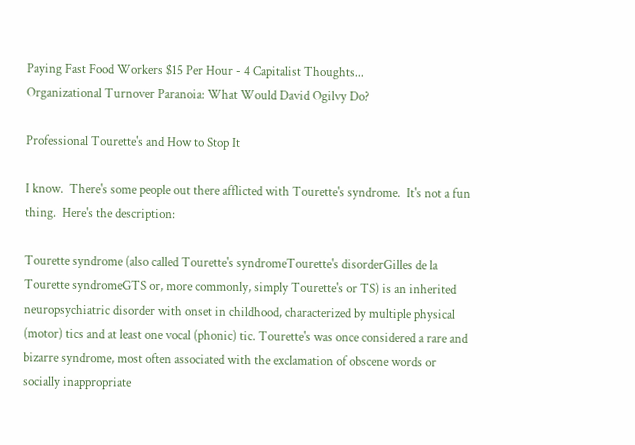Paying Fast Food Workers $15 Per Hour - 4 Capitalist Thoughts...
Organizational Turnover Paranoia: What Would David Ogilvy Do?

Professional Tourette's and How to Stop It

I know.  There's some people out there afflicted with Tourette's syndrome.  It's not a fun thing.  Here's the description:

Tourette syndrome (also called Tourette's syndromeTourette's disorderGilles de la Tourette syndromeGTS or, more commonly, simply Tourette's or TS) is an inherited neuropsychiatric disorder with onset in childhood, characterized by multiple physical (motor) tics and at least one vocal (phonic) tic. Tourette's was once considered a rare and bizarre syndrome, most often associated with the exclamation of obscene words or socially inappropriate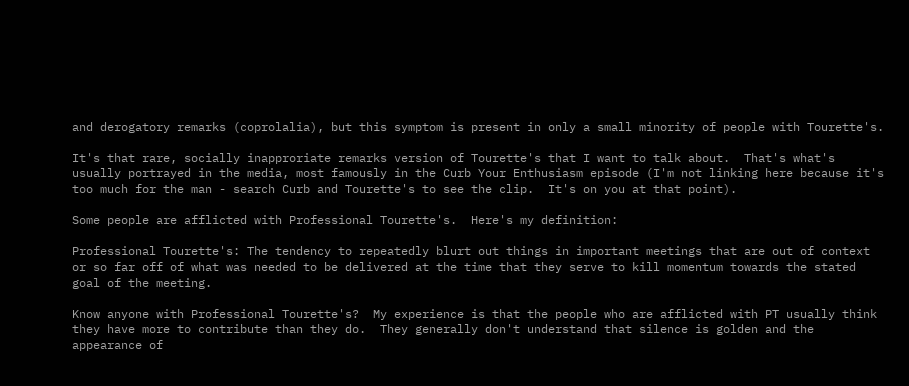and derogatory remarks (coprolalia), but this symptom is present in only a small minority of people with Tourette's.

It's that rare, socially inapproriate remarks version of Tourette's that I want to talk about.  That's what's usually portrayed in the media, most famously in the Curb Your Enthusiasm episode (I'm not linking here because it's too much for the man - search Curb and Tourette's to see the clip.  It's on you at that point).

Some people are afflicted with Professional Tourette's.  Here's my definition:

Professional Tourette's: The tendency to repeatedly blurt out things in important meetings that are out of context or so far off of what was needed to be delivered at the time that they serve to kill momentum towards the stated goal of the meeting.

Know anyone with Professional Tourette's?  My experience is that the people who are afflicted with PT usually think they have more to contribute than they do.  They generally don't understand that silence is golden and the appearance of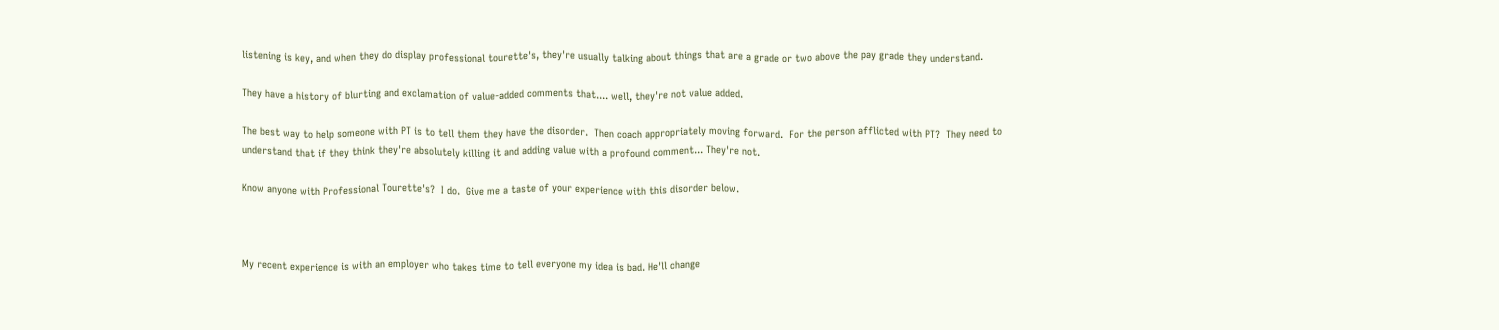listening is key, and when they do display professional tourette's, they're usually talking about things that are a grade or two above the pay grade they understand.

They have a history of blurting and exclamation of value-added comments that.... well, they're not value added.

The best way to help someone with PT is to tell them they have the disorder.  Then coach appropriately moving forward.  For the person afflicted with PT?  They need to understand that if they think they're absolutely killing it and adding value with a profound comment... They're not.

Know anyone with Professional Tourette's?  I do.  Give me a taste of your experience with this disorder below.



My recent experience is with an employer who takes time to tell everyone my idea is bad. He'll change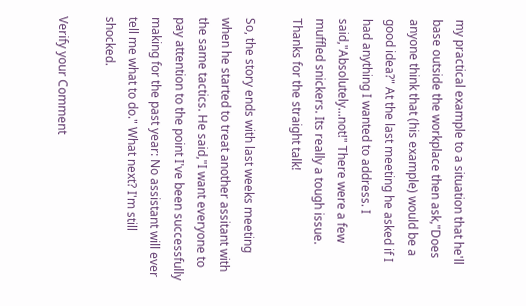my practical example to a situation that he'll base outside the workplace then ask,"Does anyone think that (his example) would be a good idea?" At the last meeting he asked if I had anything I wanted to address. I said,"Absolutely...not!" There were a few muffled snickers. Its really a tough issue. Thanks for the straight talk!

So, the story ends with last weeks meeting when he started to treat another assitant with the same tactics. He said,"I want everyone to pay attention to the point I've been successfully making for the past year: No assistant will ever tell me what to do." What next? I'm still shocked.

Verify your Comment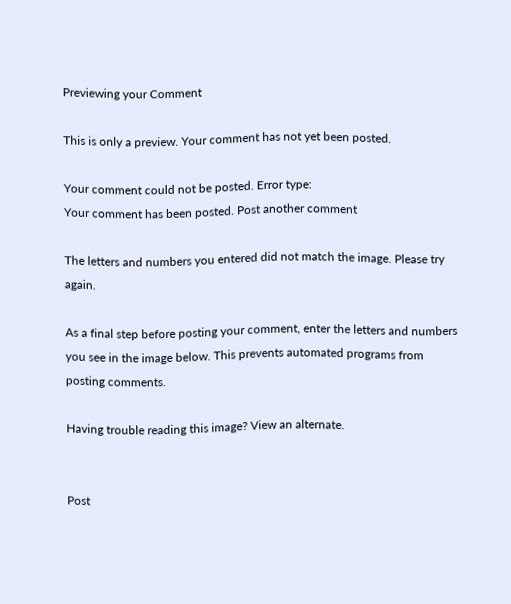Previewing your Comment

This is only a preview. Your comment has not yet been posted.

Your comment could not be posted. Error type:
Your comment has been posted. Post another comment

The letters and numbers you entered did not match the image. Please try again.

As a final step before posting your comment, enter the letters and numbers you see in the image below. This prevents automated programs from posting comments.

Having trouble reading this image? View an alternate.


Post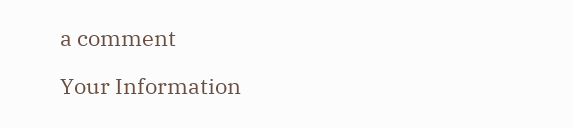a comment

Your Information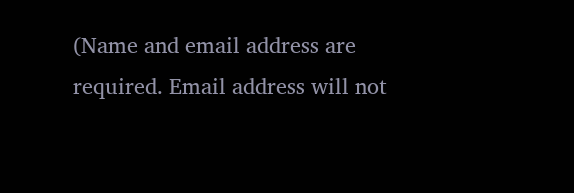(Name and email address are required. Email address will not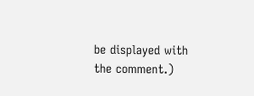be displayed with the comment.)